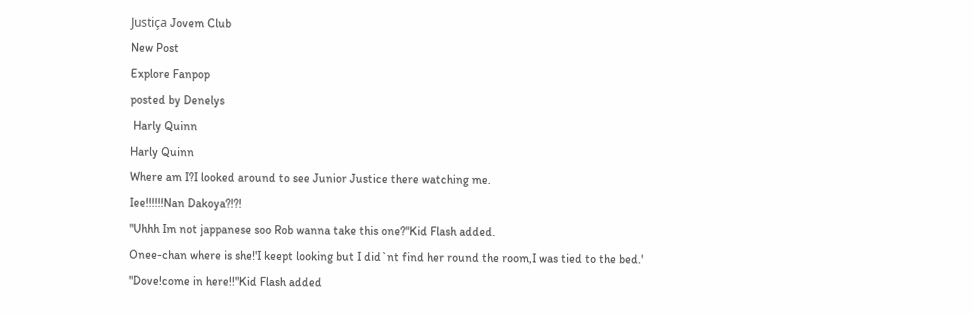Justiça Jovem Club
New Post
Explore Fanpop
posted by Denelys
 Harly Quinn
Harly Quinn
Where am I?I looked around to see Junior Justice there watching me.
Iee!!!!!!Nan Dakoya?!?!
"Uhhh Im not jappanese soo Rob wanna take this one?"Kid Flash added.
Onee-chan where is she!'I keept looking but I did`nt find her round the room,I was tied to the bed.'
"Dove!come in here!!"Kid Flash added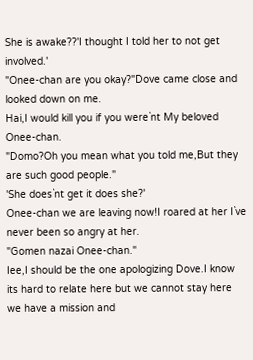She is awake??'I thought I told her to not get involved.'
"Onee-chan are you okay?"Dove came close and looked down on me.
Hai,I would kill you if you were`nt My beloved Onee-chan.
"Domo?Oh you mean what you told me,But they are such good people."
'She does`nt get it does she?'
Onee-chan we are leaving now!I roared at her I`ve never been so angry at her.
"Gomen nazai Onee-chan."
Iee,I should be the one apologizing Dove.I know its hard to relate here but we cannot stay here we have a mission and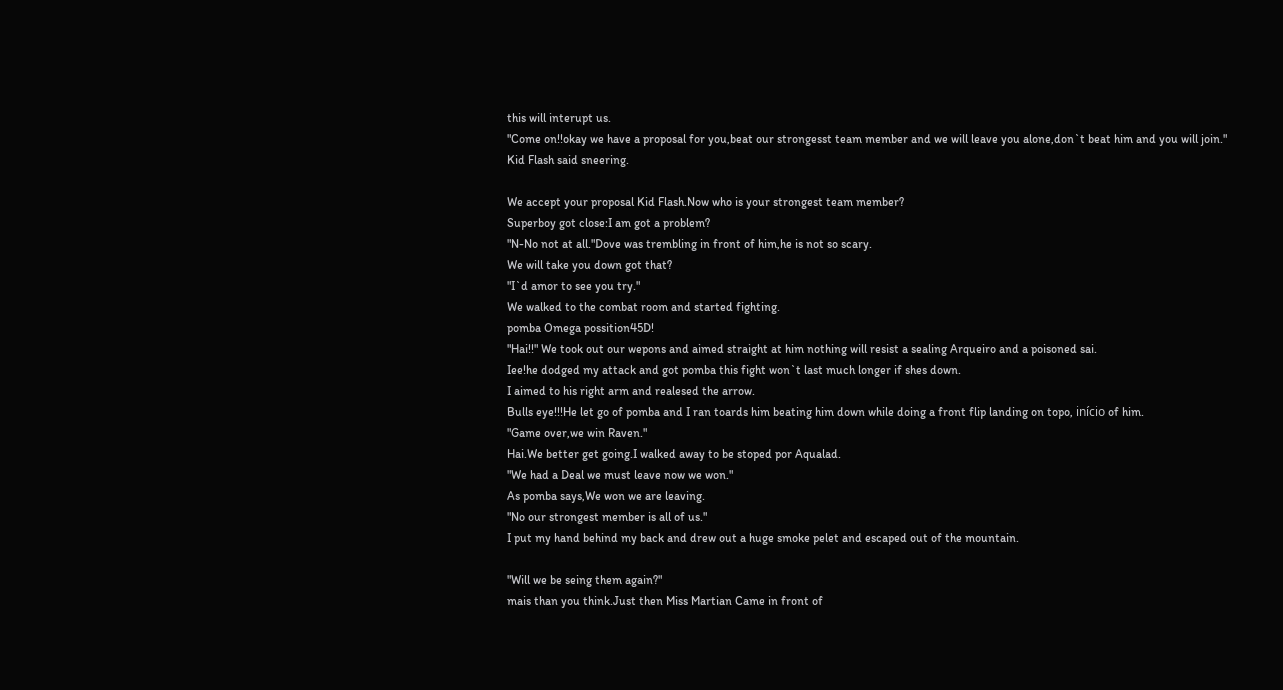this will interupt us.
"Come on!!okay we have a proposal for you,beat our strongesst team member and we will leave you alone,don`t beat him and you will join."
Kid Flash said sneering.

We accept your proposal Kid Flash.Now who is your strongest team member?
Superboy got close:I am got a problem?
"N-No not at all."Dove was trembling in front of him,he is not so scary.
We will take you down got that?
"I`d amor to see you try."
We walked to the combat room and started fighting.
pomba Omega possition45D!
"Hai!!" We took out our wepons and aimed straight at him nothing will resist a sealing Arqueiro and a poisoned sai.
Iee!he dodged my attack and got pomba this fight won`t last much longer if shes down.
I aimed to his right arm and realesed the arrow.
Bulls eye!!!He let go of pomba and I ran toards him beating him down while doing a front flip landing on topo, início of him.
"Game over,we win Raven."
Hai.We better get going.I walked away to be stoped por Aqualad.
"We had a Deal we must leave now we won."
As pomba says,We won we are leaving.
"No our strongest member is all of us."
I put my hand behind my back and drew out a huge smoke pelet and escaped out of the mountain.

"Will we be seing them again?"
mais than you think.Just then Miss Martian Came in front of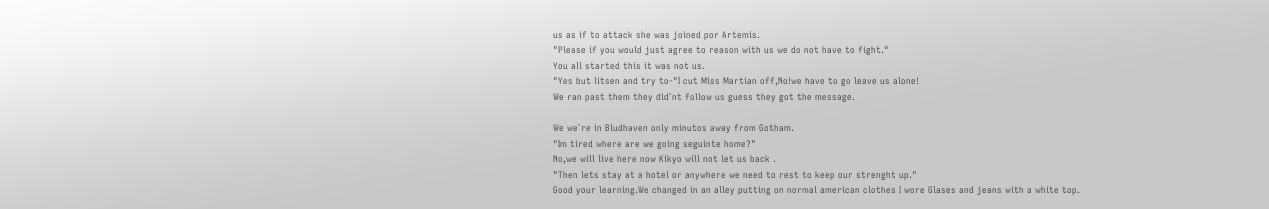us as if to attack she was joined por Artemis.
"Please if you would just agree to reason with us we do not have to fight."
You all started this it was not us.
"Yes but litsen and try to-"I cut Miss Martian off,No!we have to go leave us alone!
We ran past them they did`nt follow us guess they got the message.

We we`re in Bludhaven only minutos away from Gotham.
"Im tired where are we going seguinte home?"
No,we will live here now Kikyo will not let us back .
"Then lets stay at a hotel or anywhere we need to rest to keep our strenght up."
Good your learning.We changed in an alley putting on normal american clothes I wore Glases and jeans with a white top.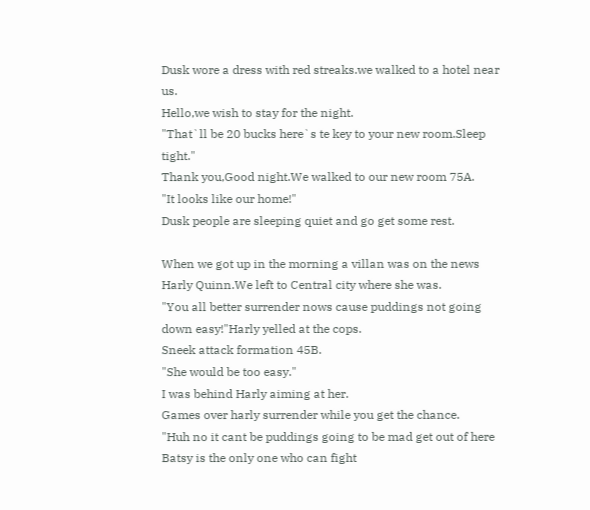Dusk wore a dress with red streaks.we walked to a hotel near us.
Hello,we wish to stay for the night.
"That`ll be 20 bucks here`s te key to your new room.Sleep tight."
Thank you,Good night.We walked to our new room 75A.
"It looks like our home!"
Dusk people are sleeping quiet and go get some rest.

When we got up in the morning a villan was on the news Harly Quinn.We left to Central city where she was.
"You all better surrender nows cause puddings not going down easy!"Harly yelled at the cops.
Sneek attack formation 45B.
"She would be too easy."
I was behind Harly aiming at her.
Games over harly surrender while you get the chance.
"Huh no it cant be puddings going to be mad get out of here Batsy is the only one who can fight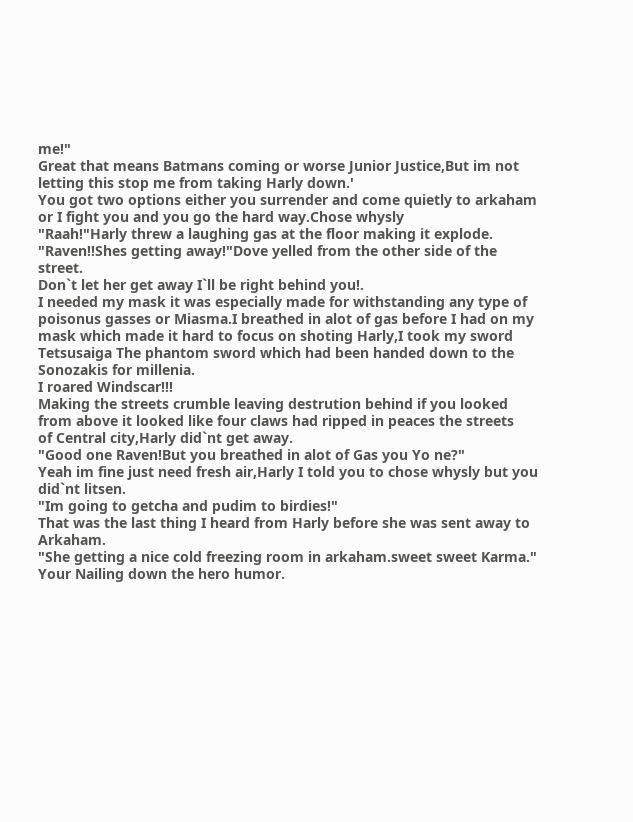me!"
Great that means Batmans coming or worse Junior Justice,But im not letting this stop me from taking Harly down.'
You got two options either you surrender and come quietly to arkaham or I fight you and you go the hard way.Chose whysly
"Raah!"Harly threw a laughing gas at the floor making it explode.
"Raven!!Shes getting away!"Dove yelled from the other side of the street.
Don`t let her get away I`ll be right behind you!.
I needed my mask it was especially made for withstanding any type of poisonus gasses or Miasma.I breathed in alot of gas before I had on my mask which made it hard to focus on shoting Harly,I took my sword Tetsusaiga The phantom sword which had been handed down to the Sonozakis for millenia.
I roared Windscar!!!
Making the streets crumble leaving destrution behind if you looked from above it looked like four claws had ripped in peaces the streets
of Central city,Harly did`nt get away.
"Good one Raven!But you breathed in alot of Gas you Yo ne?"
Yeah im fine just need fresh air,Harly I told you to chose whysly but you did`nt litsen.
"Im going to getcha and pudim to birdies!"
That was the last thing I heard from Harly before she was sent away to Arkaham.
"She getting a nice cold freezing room in arkaham.sweet sweet Karma."
Your Nailing down the hero humor.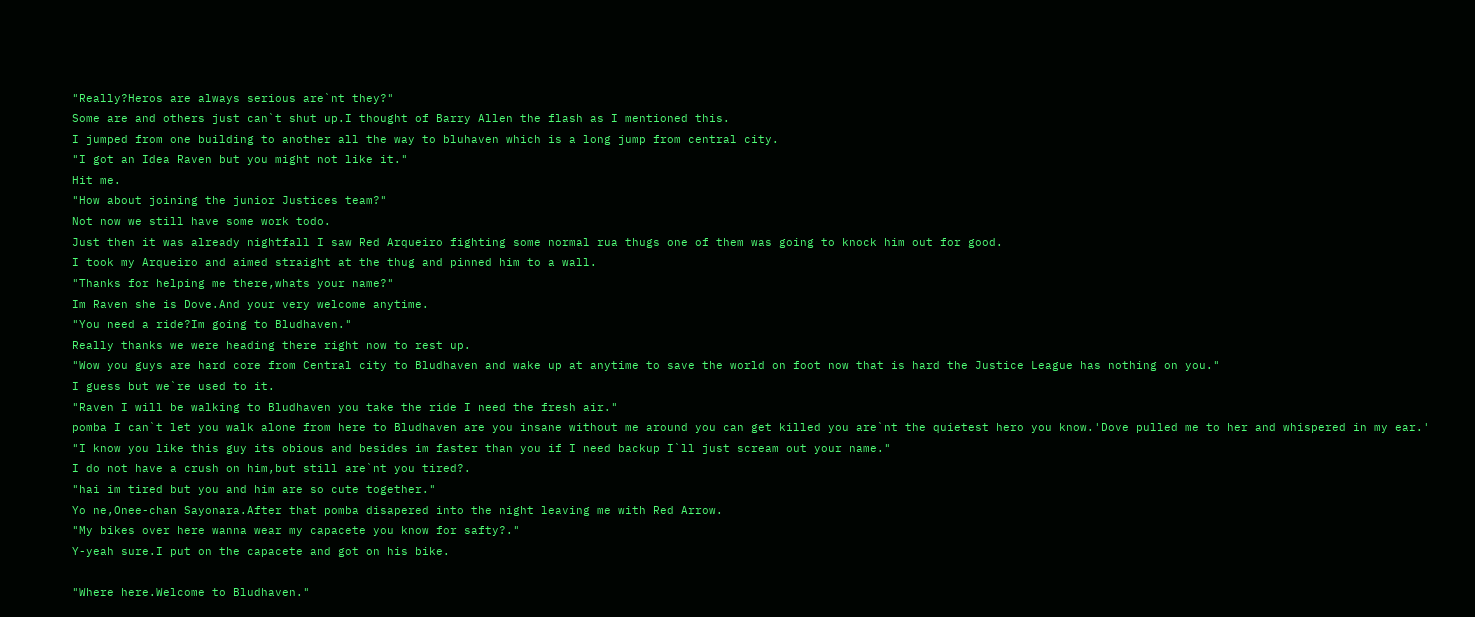"Really?Heros are always serious are`nt they?"
Some are and others just can`t shut up.I thought of Barry Allen the flash as I mentioned this.
I jumped from one building to another all the way to bluhaven which is a long jump from central city.
"I got an Idea Raven but you might not like it."
Hit me.
"How about joining the junior Justices team?"
Not now we still have some work todo.
Just then it was already nightfall I saw Red Arqueiro fighting some normal rua thugs one of them was going to knock him out for good.
I took my Arqueiro and aimed straight at the thug and pinned him to a wall.
"Thanks for helping me there,whats your name?"
Im Raven she is Dove.And your very welcome anytime.
"You need a ride?Im going to Bludhaven."
Really thanks we were heading there right now to rest up.
"Wow you guys are hard core from Central city to Bludhaven and wake up at anytime to save the world on foot now that is hard the Justice League has nothing on you."
I guess but we`re used to it.
"Raven I will be walking to Bludhaven you take the ride I need the fresh air."
pomba I can`t let you walk alone from here to Bludhaven are you insane without me around you can get killed you are`nt the quietest hero you know.'Dove pulled me to her and whispered in my ear.'
"I know you like this guy its obious and besides im faster than you if I need backup I`ll just scream out your name."
I do not have a crush on him,but still are`nt you tired?.
"hai im tired but you and him are so cute together."
Yo ne,Onee-chan Sayonara.After that pomba disapered into the night leaving me with Red Arrow.
"My bikes over here wanna wear my capacete you know for safty?."
Y-yeah sure.I put on the capacete and got on his bike.

"Where here.Welcome to Bludhaven."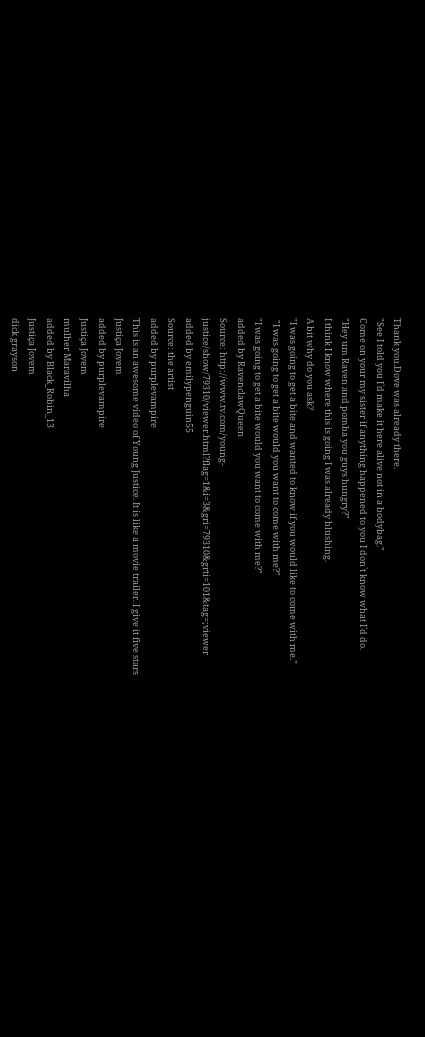Thank you.Dove was already there.
"See I told you I`d make it here alive not in a bodybag."
Come on your my sister if anything happened to you I don`t know what I`d do.
"Hey um Raven and pomba you guys hungry?"
I think I know where this is going I was already blushing.
A bit why do you ask?
"I was going to get a bite and wanted to know if you would like to come with me."
 "I was going to get a bite would you want to come with me?"
"I was going to get a bite would you want to come with me?"
added by RavenclawQueen
Source: http://www.tv.com/young-justice/show/79310/viewer.html?flag=1&i=3&gri=79310&grti=101&tag=;viewer
added by emilypenguin55
Source: the artist
added by purplevampire
This is an awesome video of Young Justice. It is like a movie trailer. I give it five stars
Justiça Jovem
added by purplevampire
Justiça Jovem
mulher Maravilha
added by Black_Robin_13
Justiça Jovem
dick grayson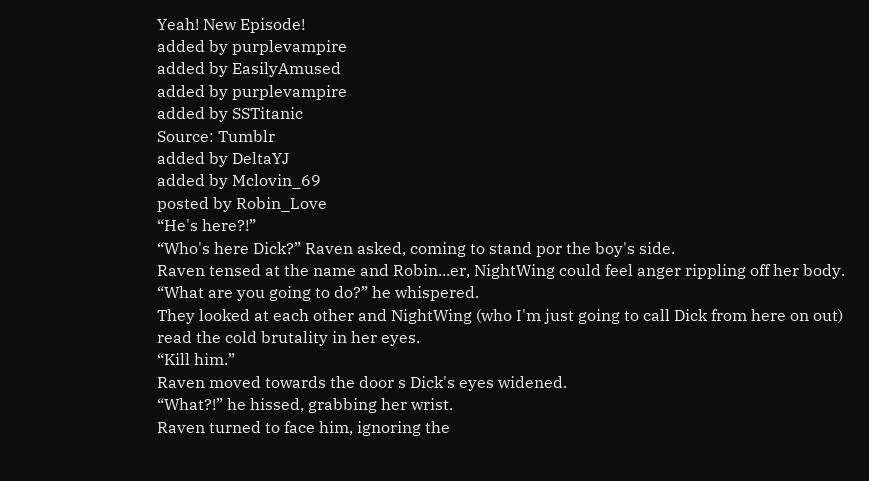Yeah! New Episode!
added by purplevampire
added by EasilyAmused
added by purplevampire
added by SSTitanic
Source: Tumblr
added by DeltaYJ
added by Mclovin_69
posted by Robin_Love
“He's here?!”
“Who's here Dick?” Raven asked, coming to stand por the boy's side.
Raven tensed at the name and Robin...er, NightWing could feel anger rippling off her body.
“What are you going to do?” he whispered.
They looked at each other and NightWing (who I'm just going to call Dick from here on out) read the cold brutality in her eyes.
“Kill him.”
Raven moved towards the door s Dick's eyes widened.
“What?!” he hissed, grabbing her wrist.
Raven turned to face him, ignoring the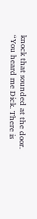knock that sounded at the door.
“You heard me Dick. There is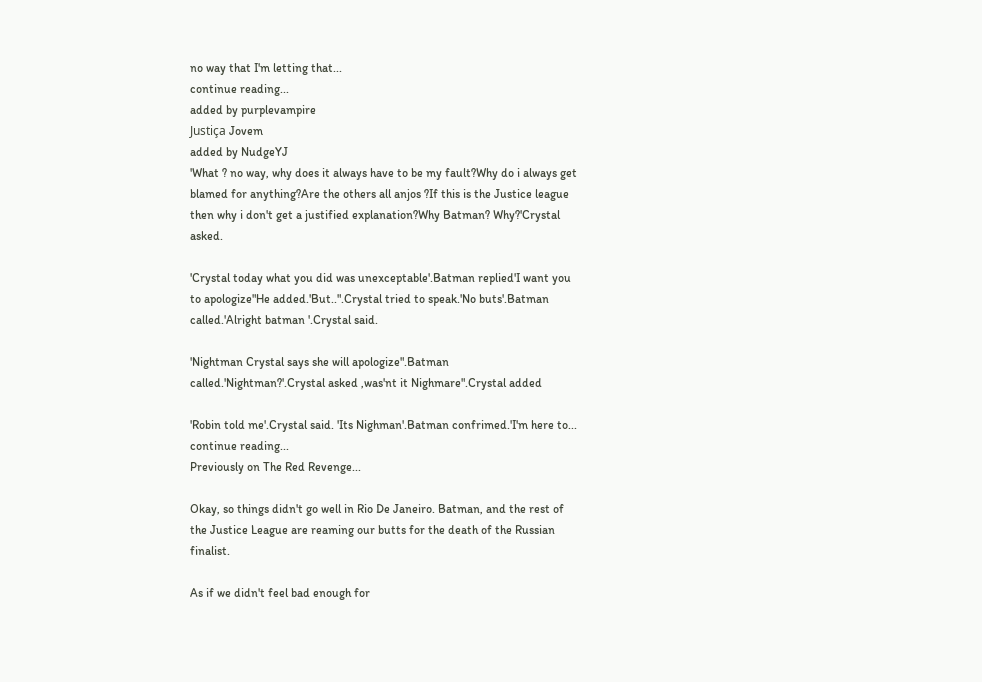no way that I'm letting that...
continue reading...
added by purplevampire
Justiça Jovem
added by NudgeYJ
'What ? no way, why does it always have to be my fault?Why do i always get blamed for anything?Are the others all anjos ?If this is the Justice league then why i don't get a justified explanation?Why Batman? Why?'Crystal asked.

'Crystal today what you did was unexceptable'.Batman replied'I want you to apologize"He added.'But..".Crystal tried to speak.'No buts'.Batman called.'Alright batman '.Crystal said.

'Nightman Crystal says she will apologize".Batman called.'Nightman?'.Crystal asked ,was'nt it Nighmare".Crystal added

'Robin told me'.Crystal said. 'Its Nighman'.Batman confrimed.'I'm here to...
continue reading...
Previously on The Red Revenge...

Okay, so things didn't go well in Rio De Janeiro. Batman, and the rest of the Justice League are reaming our butts for the death of the Russian finalist.

As if we didn't feel bad enough for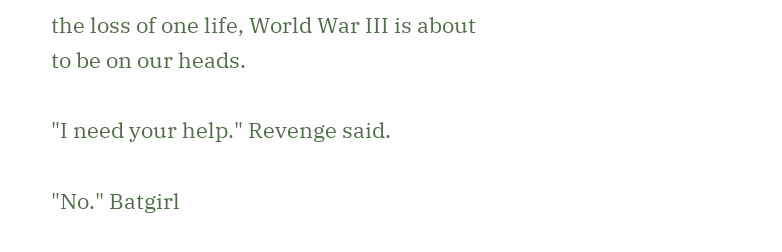the loss of one life, World War III is about to be on our heads.

"I need your help." Revenge said.

"No." Batgirl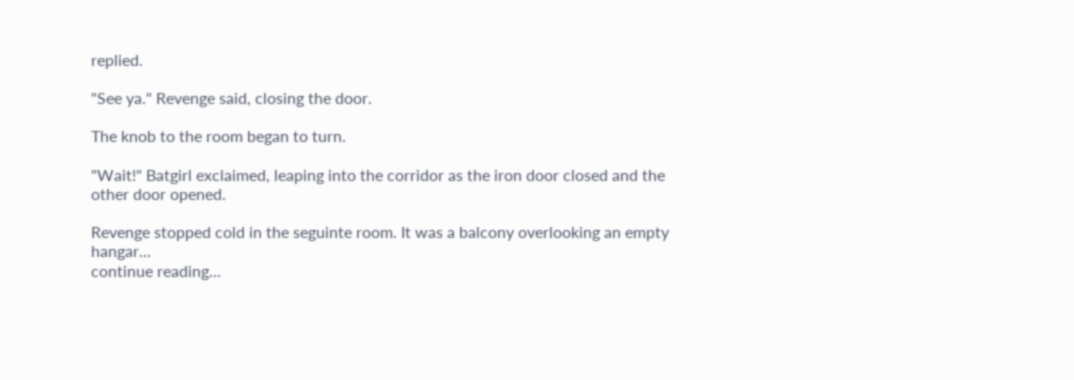replied.

"See ya." Revenge said, closing the door.

The knob to the room began to turn.

"Wait!" Batgirl exclaimed, leaping into the corridor as the iron door closed and the other door opened.

Revenge stopped cold in the seguinte room. It was a balcony overlooking an empty hangar...
continue reading...